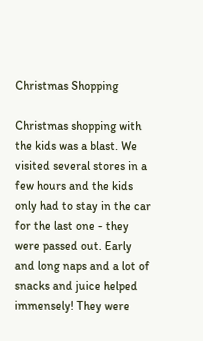Christmas Shopping

Christmas shopping with the kids was a blast. We visited several stores in a few hours and the kids only had to stay in the car for the last one - they were passed out. Early and long naps and a lot of snacks and juice helped immensely! They were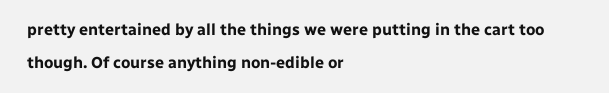pretty entertained by all the things we were putting in the cart too though. Of course anything non-edible or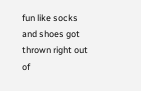fun like socks and shoes got thrown right out of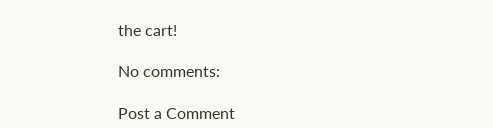the cart!

No comments:

Post a Comment